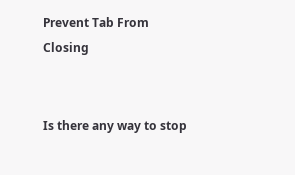Prevent Tab From Closing


Is there any way to stop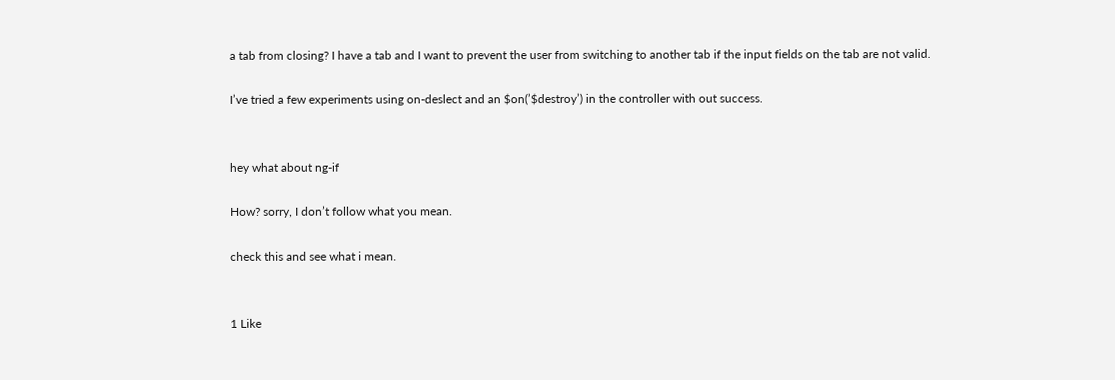a tab from closing? I have a tab and I want to prevent the user from switching to another tab if the input fields on the tab are not valid.

I’ve tried a few experiments using on-deslect and an $on(’$destroy’) in the controller with out success.


hey what about ng-if

How? sorry, I don’t follow what you mean.

check this and see what i mean.


1 Like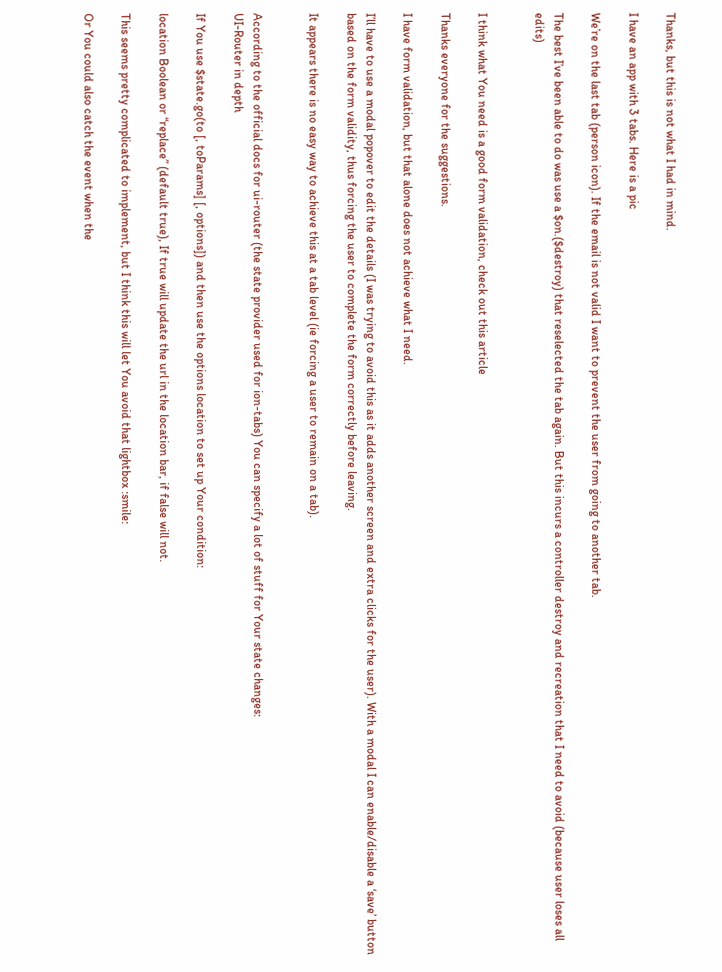Thanks, but this is not what I had in mind.

I have an app with 3 tabs. Here is a pic

We’re on the last tab (person icon). If the email is not valid I want to prevent the user from going to another tab.

The best I’ve been able to do was use a $on.($destroy) that reselected the tab again. But this incurs a controller destroy and recreation that I need to avoid (because user loses all edits)


I think what You need is a good form validation, check out this article

Thanks everyone for the suggestions.

I have form validation, but that alone does not achieve what I need.

I’ll have to use a modal popover to edit the details (I was trying to avoid this as it adds another screen and extra clicks for the user). With a modal I can enable/disable a ‘save’ button based on the form validity, thus forcing the user to complete the form correctly before leaving.

It appears there is no easy way to achieve this at a tab level (ie forcing a user to remain on a tab).


According to the official docs for ui-router (the state provider used for ion-tabs) You can specify a lot of stuff for Your state changes:
UI-Router in depth

If You use $state.go(to [, toParams] [, options]) and then use the options location to set up Your condition:

location Boolean or “replace” (default true), If true will update the url in the location bar, if false will not.

This seems pretty complicated to implement, but I think this will let You avoid that lightbox :smile:

Or You could also catch the event when the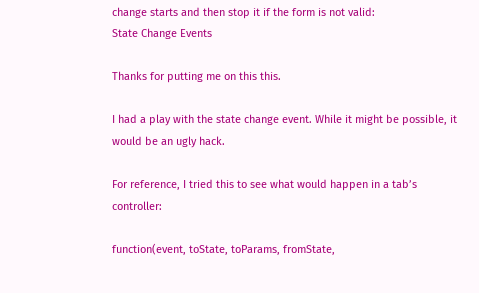change starts and then stop it if the form is not valid:
State Change Events

Thanks for putting me on this this.

I had a play with the state change event. While it might be possible, it would be an ugly hack.

For reference, I tried this to see what would happen in a tab’s controller:

function(event, toState, toParams, fromState,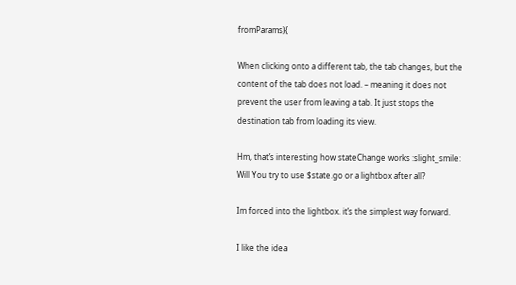fromParams){

When clicking onto a different tab, the tab changes, but the content of the tab does not load. – meaning it does not prevent the user from leaving a tab. It just stops the destination tab from loading its view.

Hm, that’s interesting how stateChange works :slight_smile: Will You try to use $state.go or a lightbox after all?

Im forced into the lightbox. it’s the simplest way forward.

I like the idea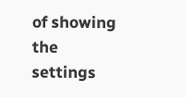of showing the settings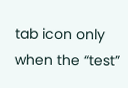tab icon only when the “test”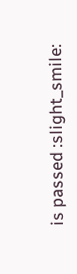is passed :slight_smile: